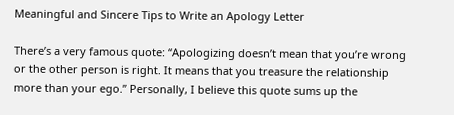Meaningful and Sincere Tips to Write an Apology Letter

There’s a very famous quote: “Apologizing doesn’t mean that you’re wrong or the other person is right. It means that you treasure the relationship more than your ego.” Personally, I believe this quote sums up the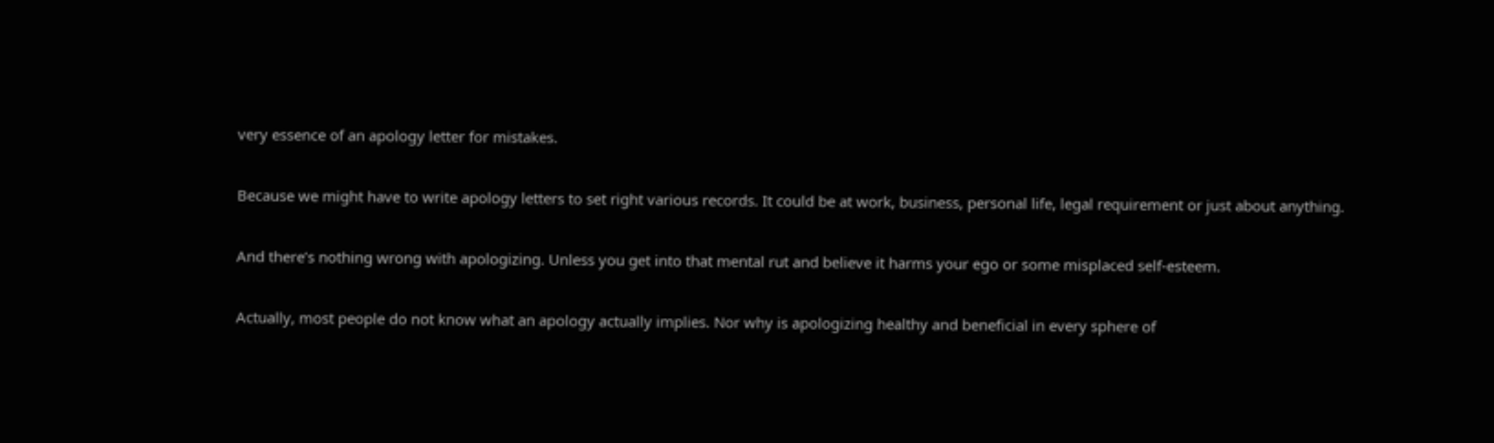very essence of an apology letter for mistakes.

Because we might have to write apology letters to set right various records. It could be at work, business, personal life, legal requirement or just about anything.

And there’s nothing wrong with apologizing. Unless you get into that mental rut and believe it harms your ego or some misplaced self-esteem.

Actually, most people do not know what an apology actually implies. Nor why is apologizing healthy and beneficial in every sphere of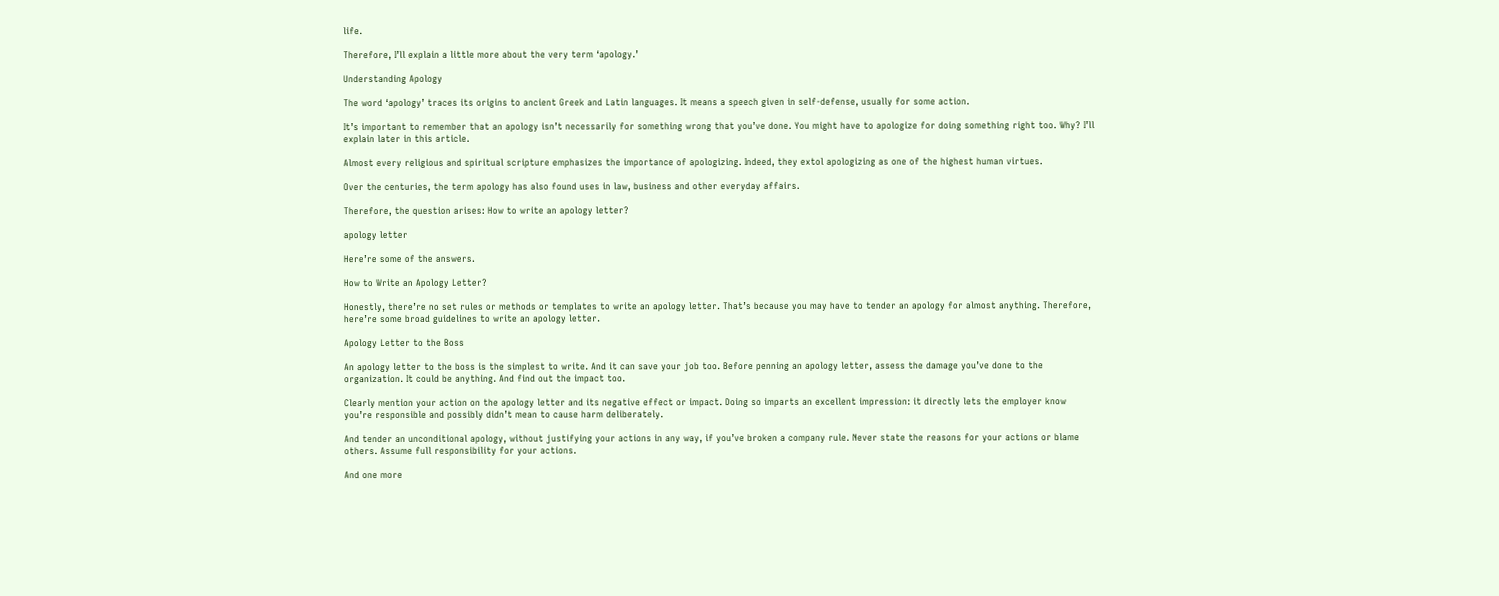life.

Therefore, I’ll explain a little more about the very term ‘apology.’

Understanding Apology

The word ‘apology’ traces its origins to ancient Greek and Latin languages. It means a speech given in self-defense, usually for some action.

It’s important to remember that an apology isn’t necessarily for something wrong that you’ve done. You might have to apologize for doing something right too. Why? I’ll explain later in this article.

Almost every religious and spiritual scripture emphasizes the importance of apologizing. Indeed, they extol apologizing as one of the highest human virtues.

Over the centuries, the term apology has also found uses in law, business and other everyday affairs.

Therefore, the question arises: How to write an apology letter?

apology letter

Here’re some of the answers.

How to Write an Apology Letter?

Honestly, there’re no set rules or methods or templates to write an apology letter. That’s because you may have to tender an apology for almost anything. Therefore, here’re some broad guidelines to write an apology letter.

Apology Letter to the Boss

An apology letter to the boss is the simplest to write. And it can save your job too. Before penning an apology letter, assess the damage you’ve done to the organization. It could be anything. And find out the impact too.

Clearly mention your action on the apology letter and its negative effect or impact. Doing so imparts an excellent impression: it directly lets the employer know you’re responsible and possibly didn’t mean to cause harm deliberately.

And tender an unconditional apology, without justifying your actions in any way, if you’ve broken a company rule. Never state the reasons for your actions or blame others. Assume full responsibility for your actions.

And one more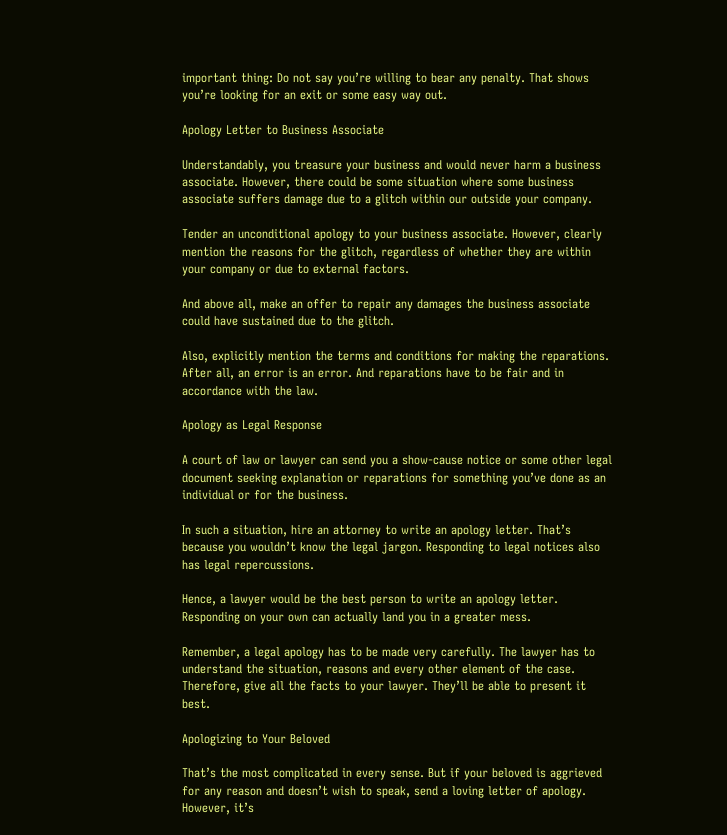important thing: Do not say you’re willing to bear any penalty. That shows you’re looking for an exit or some easy way out.

Apology Letter to Business Associate

Understandably, you treasure your business and would never harm a business associate. However, there could be some situation where some business associate suffers damage due to a glitch within our outside your company.

Tender an unconditional apology to your business associate. However, clearly mention the reasons for the glitch, regardless of whether they are within your company or due to external factors.

And above all, make an offer to repair any damages the business associate could have sustained due to the glitch.

Also, explicitly mention the terms and conditions for making the reparations. After all, an error is an error. And reparations have to be fair and in accordance with the law.

Apology as Legal Response

A court of law or lawyer can send you a show-cause notice or some other legal document seeking explanation or reparations for something you’ve done as an individual or for the business.

In such a situation, hire an attorney to write an apology letter. That’s because you wouldn’t know the legal jargon. Responding to legal notices also has legal repercussions.

Hence, a lawyer would be the best person to write an apology letter. Responding on your own can actually land you in a greater mess.

Remember, a legal apology has to be made very carefully. The lawyer has to understand the situation, reasons and every other element of the case. Therefore, give all the facts to your lawyer. They’ll be able to present it best.

Apologizing to Your Beloved

That’s the most complicated in every sense. But if your beloved is aggrieved for any reason and doesn’t wish to speak, send a loving letter of apology. However, it’s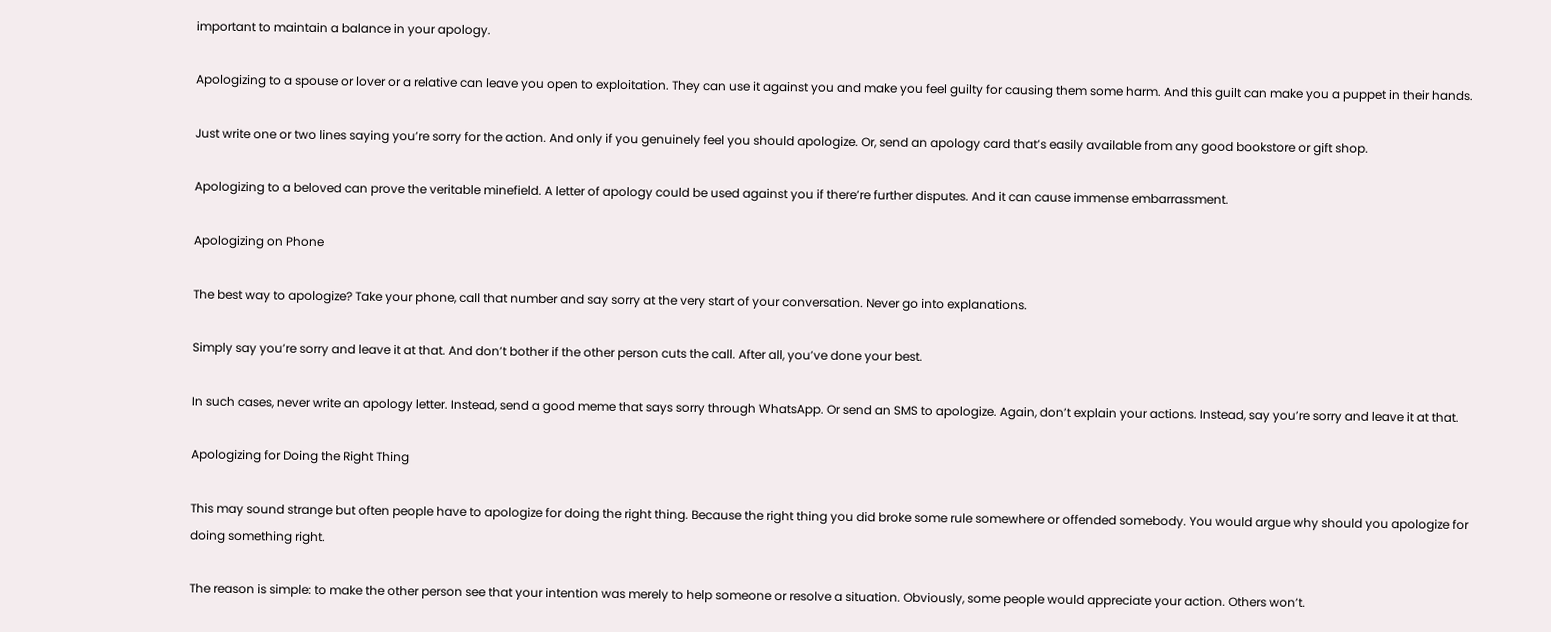important to maintain a balance in your apology.

Apologizing to a spouse or lover or a relative can leave you open to exploitation. They can use it against you and make you feel guilty for causing them some harm. And this guilt can make you a puppet in their hands.

Just write one or two lines saying you’re sorry for the action. And only if you genuinely feel you should apologize. Or, send an apology card that’s easily available from any good bookstore or gift shop.

Apologizing to a beloved can prove the veritable minefield. A letter of apology could be used against you if there’re further disputes. And it can cause immense embarrassment.

Apologizing on Phone

The best way to apologize? Take your phone, call that number and say sorry at the very start of your conversation. Never go into explanations.

Simply say you’re sorry and leave it at that. And don’t bother if the other person cuts the call. After all, you’ve done your best.

In such cases, never write an apology letter. Instead, send a good meme that says sorry through WhatsApp. Or send an SMS to apologize. Again, don’t explain your actions. Instead, say you’re sorry and leave it at that.

Apologizing for Doing the Right Thing

This may sound strange but often people have to apologize for doing the right thing. Because the right thing you did broke some rule somewhere or offended somebody. You would argue why should you apologize for doing something right.

The reason is simple: to make the other person see that your intention was merely to help someone or resolve a situation. Obviously, some people would appreciate your action. Others won’t.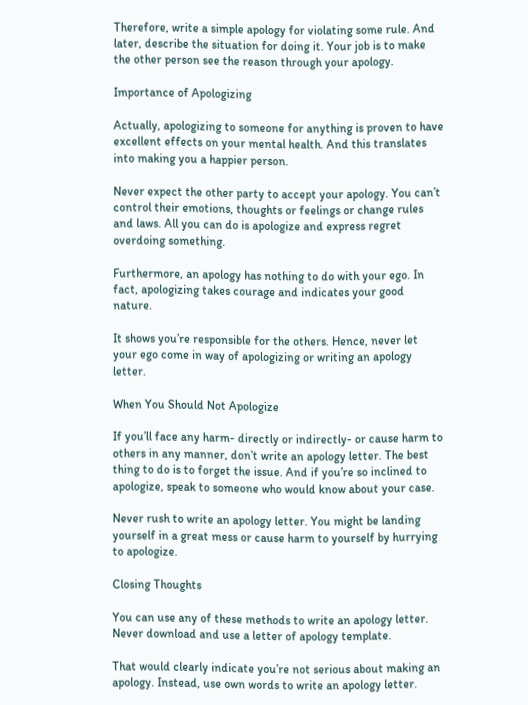Therefore, write a simple apology for violating some rule. And later, describe the situation for doing it. Your job is to make the other person see the reason through your apology.

Importance of Apologizing

Actually, apologizing to someone for anything is proven to have excellent effects on your mental health. And this translates into making you a happier person.

Never expect the other party to accept your apology. You can’t control their emotions, thoughts or feelings or change rules and laws. All you can do is apologize and express regret overdoing something.

Furthermore, an apology has nothing to do with your ego. In fact, apologizing takes courage and indicates your good nature.

It shows you’re responsible for the others. Hence, never let your ego come in way of apologizing or writing an apology letter.

When You Should Not Apologize

If you’ll face any harm- directly or indirectly- or cause harm to others in any manner, don’t write an apology letter. The best thing to do is to forget the issue. And if you’re so inclined to apologize, speak to someone who would know about your case.

Never rush to write an apology letter. You might be landing yourself in a great mess or cause harm to yourself by hurrying to apologize.

Closing Thoughts

You can use any of these methods to write an apology letter. Never download and use a letter of apology template.

That would clearly indicate you’re not serious about making an apology. Instead, use own words to write an apology letter.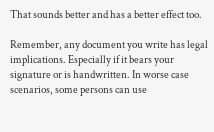That sounds better and has a better effect too.

Remember, any document you write has legal implications. Especially if it bears your signature or is handwritten. In worse case scenarios, some persons can use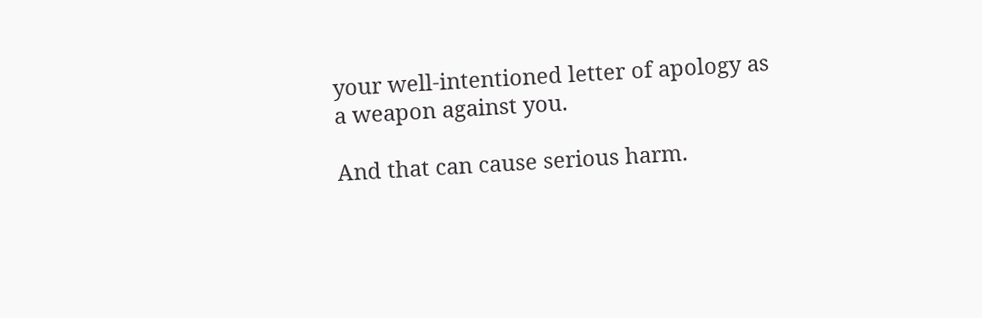your well-intentioned letter of apology as a weapon against you.

And that can cause serious harm.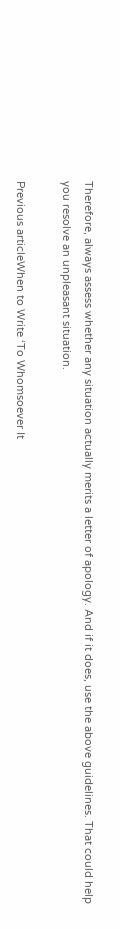Therefore, always assess whether any situation actually merits a letter of apology. And if it does, use the above guidelines. That could help you resolve an unpleasant situation.

Previous articleWhen to Write ‘To Whomsoever It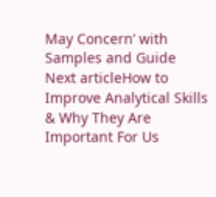May Concern’ with Samples and Guide
Next articleHow to Improve Analytical Skills & Why They Are Important For Us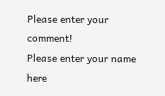Please enter your comment!
Please enter your name here